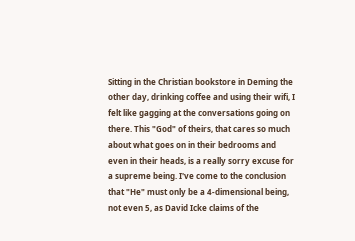Sitting in the Christian bookstore in Deming the other day, drinking coffee and using their wifi, I felt like gagging at the conversations going on there. This "God" of theirs, that cares so much about what goes on in their bedrooms and even in their heads, is a really sorry excuse for a supreme being. I've come to the conclusion that "He" must only be a 4-dimensional being, not even 5, as David Icke claims of the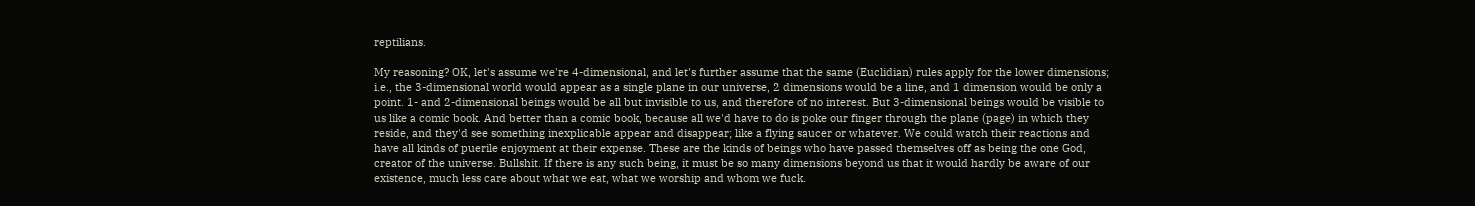reptilians.

My reasoning? OK, let's assume we're 4-dimensional, and let's further assume that the same (Euclidian) rules apply for the lower dimensions; i.e., the 3-dimensional world would appear as a single plane in our universe, 2 dimensions would be a line, and 1 dimension would be only a point. 1- and 2-dimensional beings would be all but invisible to us, and therefore of no interest. But 3-dimensional beings would be visible to us like a comic book. And better than a comic book, because all we'd have to do is poke our finger through the plane (page) in which they reside, and they'd see something inexplicable appear and disappear; like a flying saucer or whatever. We could watch their reactions and have all kinds of puerile enjoyment at their expense. These are the kinds of beings who have passed themselves off as being the one God, creator of the universe. Bullshit. If there is any such being, it must be so many dimensions beyond us that it would hardly be aware of our existence, much less care about what we eat, what we worship and whom we fuck.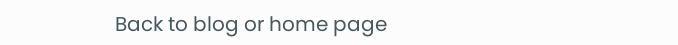Back to blog or home page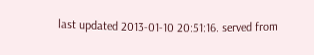last updated 2013-01-10 20:51:16. served from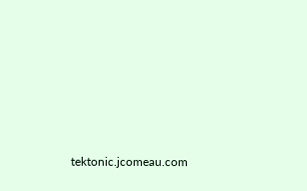tektonic.jcomeau.com